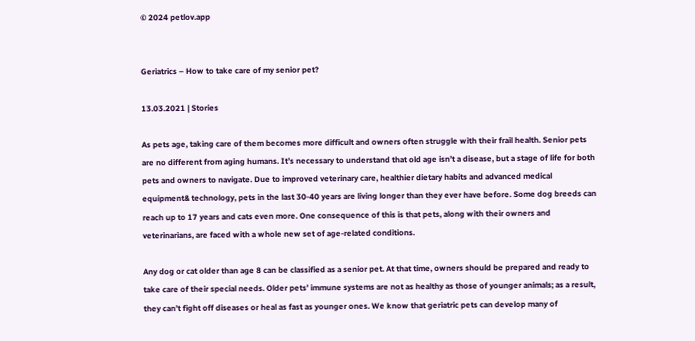© 2024 petlov.app


Geriatrics – How to take care of my senior pet?

13.03.2021 | Stories

As pets age, taking care of them becomes more difficult and owners often struggle with their frail health. Senior pets are no different from aging humans. It’s necessary to understand that old age isn’t a disease, but a stage of life for both pets and owners to navigate. Due to improved veterinary care, healthier dietary habits and advanced medical equipment& technology, pets in the last 30-40 years are living longer than they ever have before. Some dog breeds can reach up to 17 years and cats even more. One consequence of this is that pets, along with their owners and veterinarians, are faced with a whole new set of age-related conditions.

Any dog or cat older than age 8 can be classified as a senior pet. At that time, owners should be prepared and ready to take care of their special needs. Older pets’ immune systems are not as healthy as those of younger animals; as a result, they can’t fight off diseases or heal as fast as younger ones. We know that geriatric pets can develop many of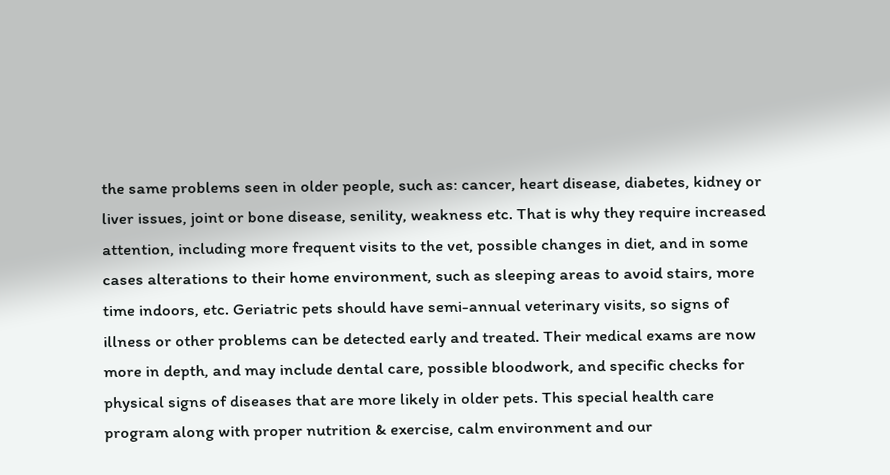the same problems seen in older people, such as: cancer, heart disease, diabetes, kidney or liver issues, joint or bone disease, senility, weakness etc. That is why they require increased attention, including more frequent visits to the vet, possible changes in diet, and in some cases alterations to their home environment, such as sleeping areas to avoid stairs, more time indoors, etc. Geriatric pets should have semi-annual veterinary visits, so signs of illness or other problems can be detected early and treated. Their medical exams are now more in depth, and may include dental care, possible bloodwork, and specific checks for physical signs of diseases that are more likely in older pets. This special health care program along with proper nutrition & exercise, calm environment and our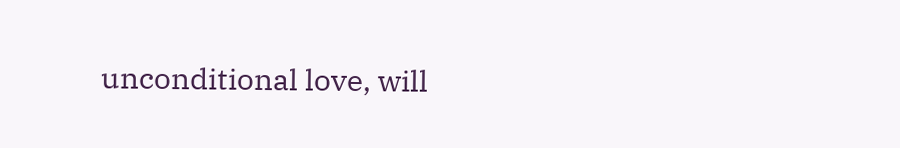unconditional love, will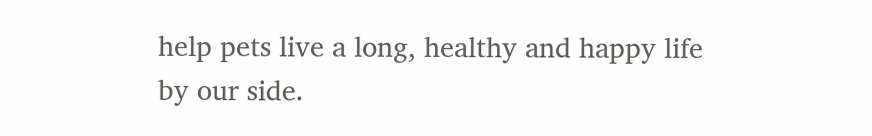help pets live a long, healthy and happy life by our side.